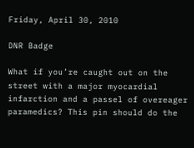Friday, April 30, 2010

DNR Badge

What if you’re caught out on the street with a major myocardial infarction and a passel of overeager paramedics? This pin should do the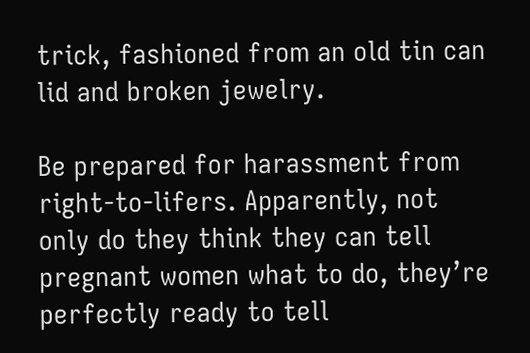trick, fashioned from an old tin can lid and broken jewelry.

Be prepared for harassment from right-to-lifers. Apparently, not only do they think they can tell pregnant women what to do, they’re perfectly ready to tell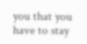you that you have to stay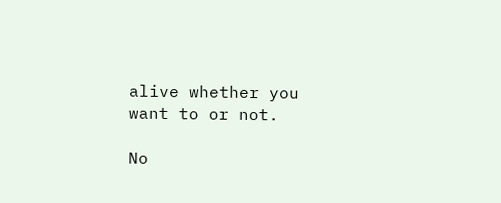alive whether you want to or not.

No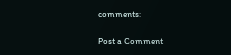comments:

Post a Comment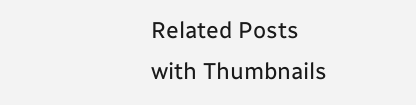Related Posts with Thumbnails